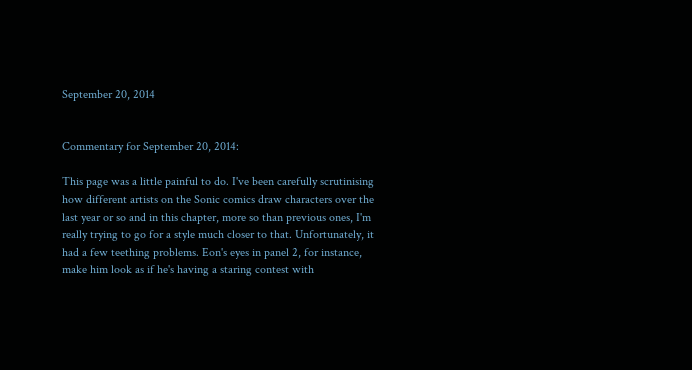September 20, 2014


Commentary for September 20, 2014:

This page was a little painful to do. I've been carefully scrutinising how different artists on the Sonic comics draw characters over the last year or so and in this chapter, more so than previous ones, I'm really trying to go for a style much closer to that. Unfortunately, it had a few teething problems. Eon's eyes in panel 2, for instance, make him look as if he's having a staring contest with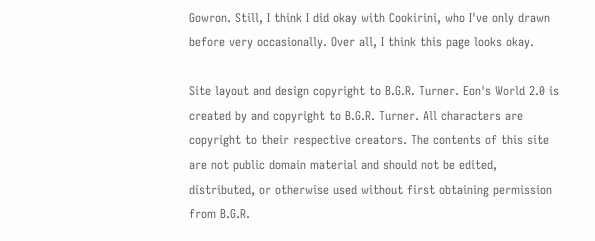Gowron. Still, I think I did okay with Cookirini, who I've only drawn before very occasionally. Over all, I think this page looks okay.

Site layout and design copyright to B.G.R. Turner. Eon's World 2.0 is created by and copyright to B.G.R. Turner. All characters are copyright to their respective creators. The contents of this site are not public domain material and should not be edited, distributed, or otherwise used without first obtaining permission from B.G.R.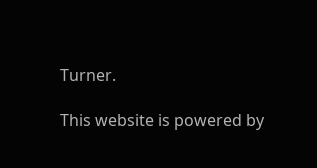Turner.

This website is powered by